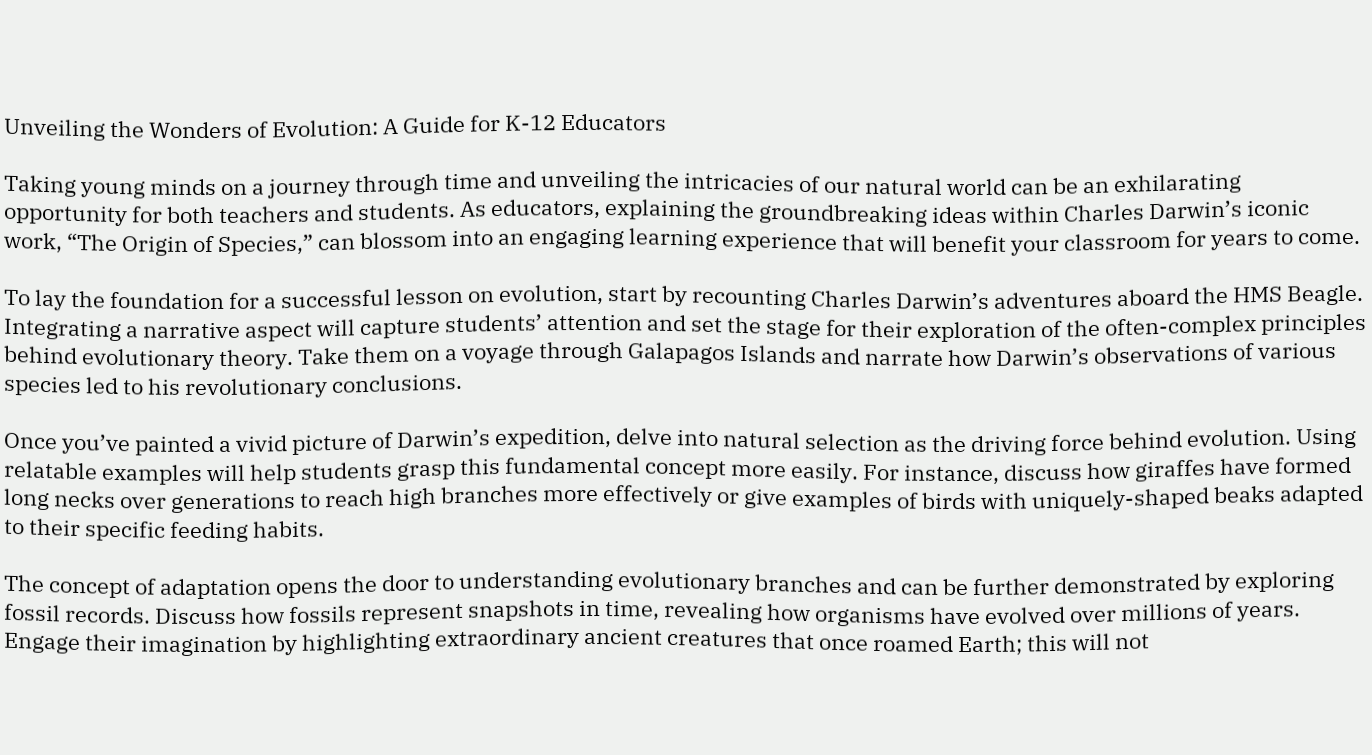Unveiling the Wonders of Evolution: A Guide for K-12 Educators

Taking young minds on a journey through time and unveiling the intricacies of our natural world can be an exhilarating opportunity for both teachers and students. As educators, explaining the groundbreaking ideas within Charles Darwin’s iconic work, “The Origin of Species,” can blossom into an engaging learning experience that will benefit your classroom for years to come.

To lay the foundation for a successful lesson on evolution, start by recounting Charles Darwin’s adventures aboard the HMS Beagle. Integrating a narrative aspect will capture students’ attention and set the stage for their exploration of the often-complex principles behind evolutionary theory. Take them on a voyage through Galapagos Islands and narrate how Darwin’s observations of various species led to his revolutionary conclusions.

Once you’ve painted a vivid picture of Darwin’s expedition, delve into natural selection as the driving force behind evolution. Using relatable examples will help students grasp this fundamental concept more easily. For instance, discuss how giraffes have formed long necks over generations to reach high branches more effectively or give examples of birds with uniquely-shaped beaks adapted to their specific feeding habits.

The concept of adaptation opens the door to understanding evolutionary branches and can be further demonstrated by exploring fossil records. Discuss how fossils represent snapshots in time, revealing how organisms have evolved over millions of years. Engage their imagination by highlighting extraordinary ancient creatures that once roamed Earth; this will not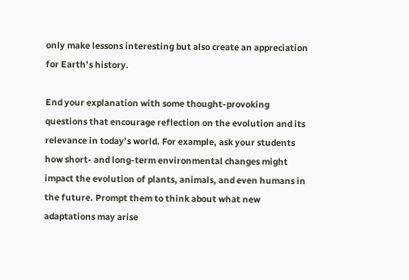only make lessons interesting but also create an appreciation for Earth’s history.

End your explanation with some thought-provoking questions that encourage reflection on the evolution and its relevance in today’s world. For example, ask your students how short- and long-term environmental changes might impact the evolution of plants, animals, and even humans in the future. Prompt them to think about what new adaptations may arise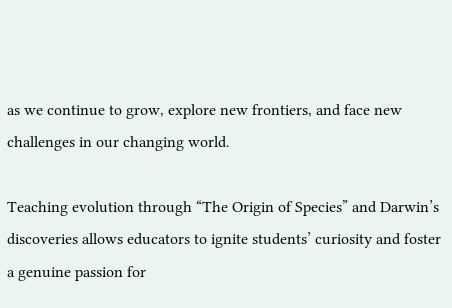as we continue to grow, explore new frontiers, and face new challenges in our changing world.

Teaching evolution through “The Origin of Species” and Darwin’s discoveries allows educators to ignite students’ curiosity and foster a genuine passion for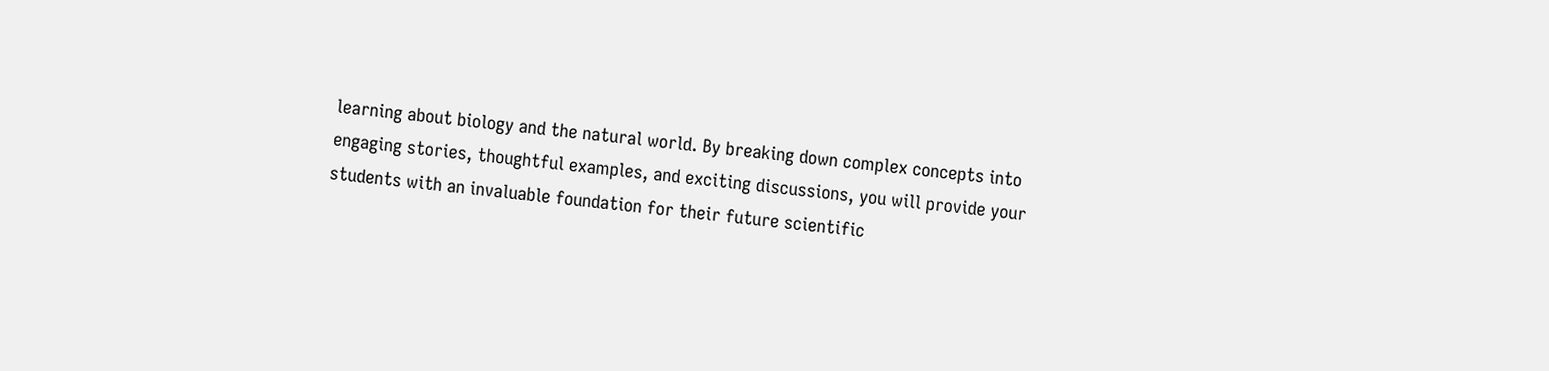learning about biology and the natural world. By breaking down complex concepts into engaging stories, thoughtful examples, and exciting discussions, you will provide your students with an invaluable foundation for their future scientific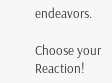endeavors.

Choose your Reaction!